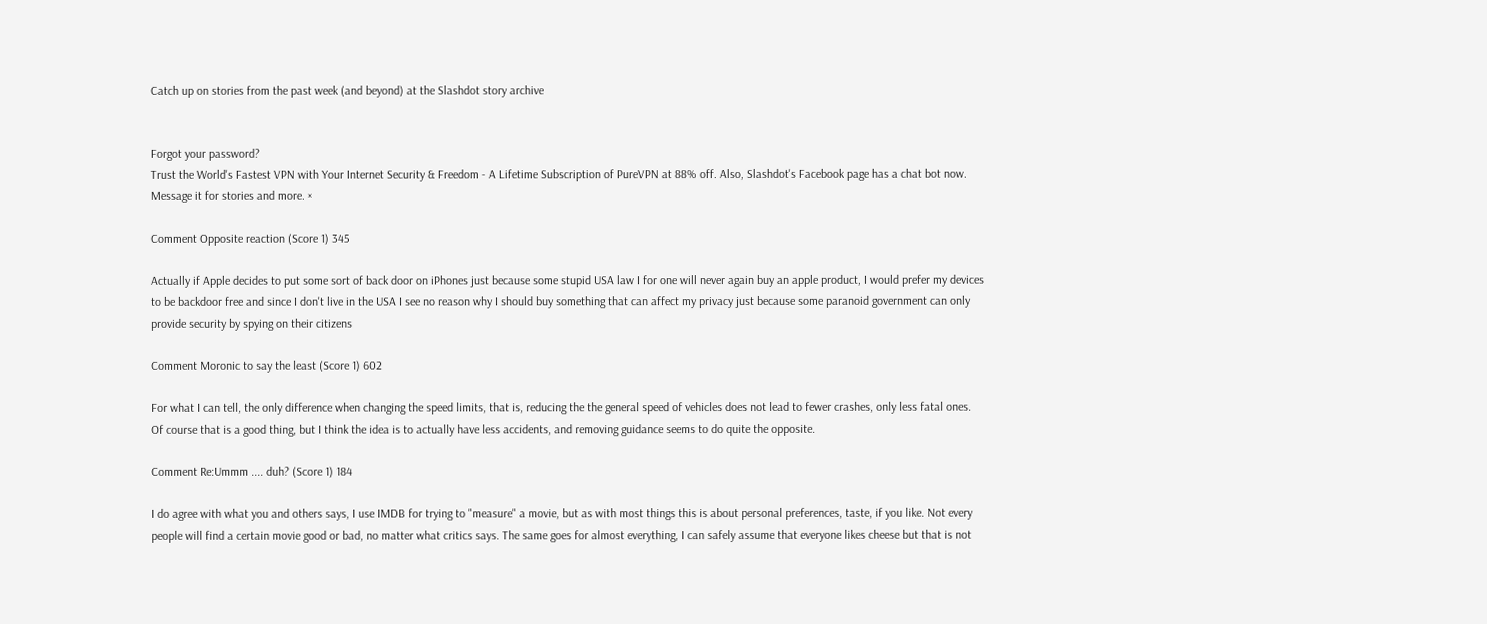Catch up on stories from the past week (and beyond) at the Slashdot story archive


Forgot your password?
Trust the World's Fastest VPN with Your Internet Security & Freedom - A Lifetime Subscription of PureVPN at 88% off. Also, Slashdot's Facebook page has a chat bot now. Message it for stories and more. ×

Comment Opposite reaction (Score 1) 345

Actually if Apple decides to put some sort of back door on iPhones just because some stupid USA law I for one will never again buy an apple product, I would prefer my devices to be backdoor free and since I don't live in the USA I see no reason why I should buy something that can affect my privacy just because some paranoid government can only provide security by spying on their citizens

Comment Moronic to say the least (Score 1) 602

For what I can tell, the only difference when changing the speed limits, that is, reducing the the general speed of vehicles does not lead to fewer crashes, only less fatal ones. Of course that is a good thing, but I think the idea is to actually have less accidents, and removing guidance seems to do quite the opposite.

Comment Re:Ummm .... duh? (Score 1) 184

I do agree with what you and others says, I use IMDB for trying to "measure" a movie, but as with most things this is about personal preferences, taste, if you like. Not every people will find a certain movie good or bad, no matter what critics says. The same goes for almost everything, I can safely assume that everyone likes cheese but that is not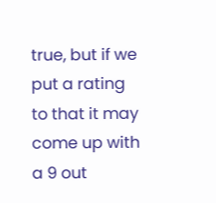true, but if we put a rating to that it may come up with a 9 out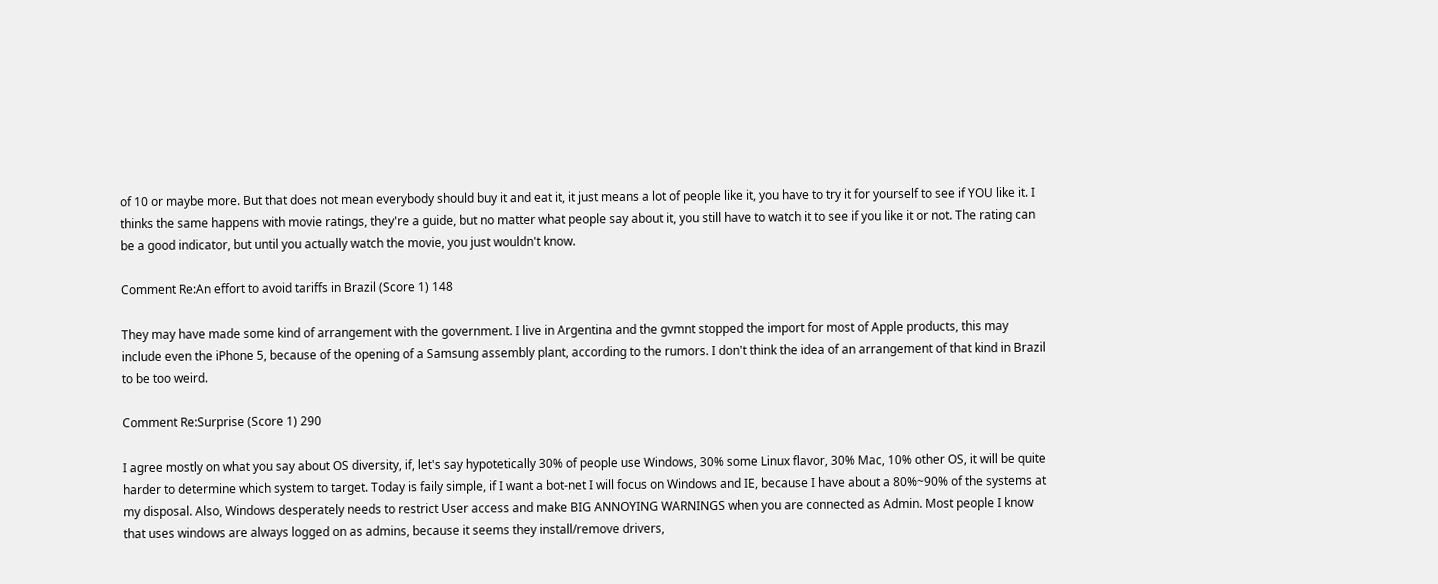of 10 or maybe more. But that does not mean everybody should buy it and eat it, it just means a lot of people like it, you have to try it for yourself to see if YOU like it. I thinks the same happens with movie ratings, they're a guide, but no matter what people say about it, you still have to watch it to see if you like it or not. The rating can be a good indicator, but until you actually watch the movie, you just wouldn't know.

Comment Re:An effort to avoid tariffs in Brazil (Score 1) 148

They may have made some kind of arrangement with the government. I live in Argentina and the gvmnt stopped the import for most of Apple products, this may include even the iPhone 5, because of the opening of a Samsung assembly plant, according to the rumors. I don't think the idea of an arrangement of that kind in Brazil to be too weird.

Comment Re:Surprise (Score 1) 290

I agree mostly on what you say about OS diversity, if, let's say hypotetically 30% of people use Windows, 30% some Linux flavor, 30% Mac, 10% other OS, it will be quite harder to determine which system to target. Today is faily simple, if I want a bot-net I will focus on Windows and IE, because I have about a 80%~90% of the systems at my disposal. Also, Windows desperately needs to restrict User access and make BIG ANNOYING WARNINGS when you are connected as Admin. Most people I know that uses windows are always logged on as admins, because it seems they install/remove drivers,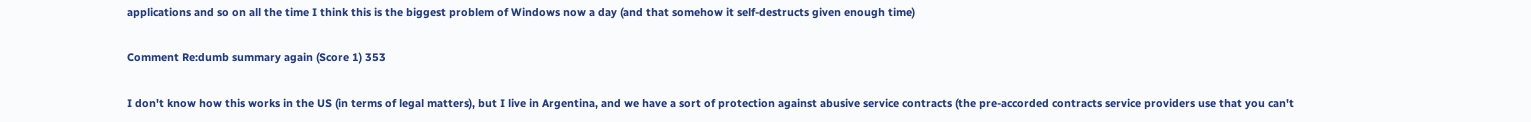applications and so on all the time I think this is the biggest problem of Windows now a day (and that somehow it self-destructs given enough time)

Comment Re:dumb summary again (Score 1) 353

I don't know how this works in the US (in terms of legal matters), but I live in Argentina, and we have a sort of protection against abusive service contracts (the pre-accorded contracts service providers use that you can't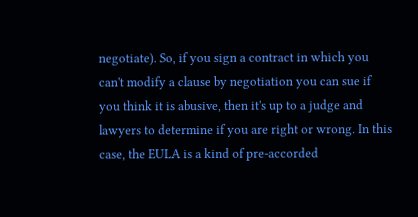negotiate). So, if you sign a contract in which you can't modify a clause by negotiation you can sue if you think it is abusive, then it's up to a judge and lawyers to determine if you are right or wrong. In this case, the EULA is a kind of pre-accorded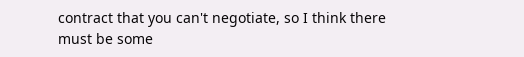contract that you can't negotiate, so I think there must be some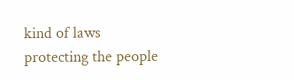kind of laws protecting the people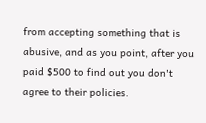from accepting something that is abusive, and as you point, after you paid $500 to find out you don't agree to their policies.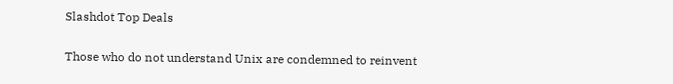Slashdot Top Deals

Those who do not understand Unix are condemned to reinvent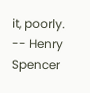it, poorly. -- Henry Spencer